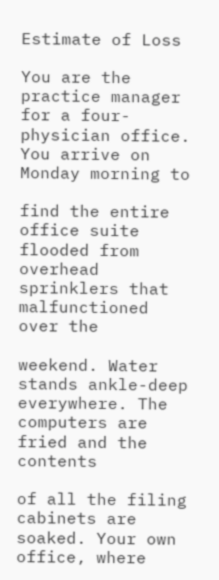Estimate of Loss

You are the practice manager for a four-physician office. You arrive on Monday morning to

find the entire office suite flooded from overhead sprinklers that malfunctioned over the

weekend. Water stands ankle-deep everywhere. The computers are fried and the contents

of all the filing cabinets are soaked. Your own office, where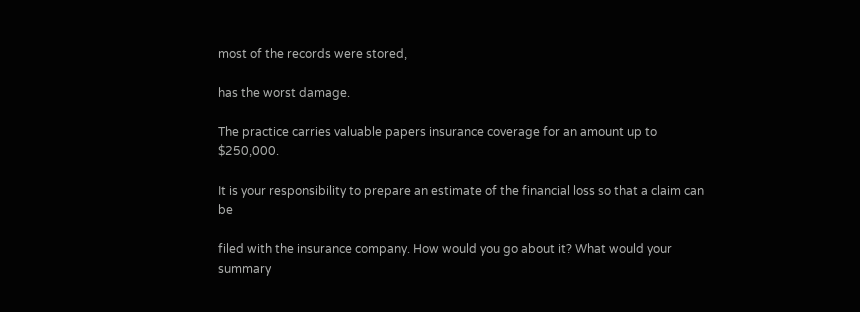most of the records were stored,

has the worst damage.

The practice carries valuable papers insurance coverage for an amount up to $250,000.

It is your responsibility to prepare an estimate of the financial loss so that a claim can be

filed with the insurance company. How would you go about it? What would your summary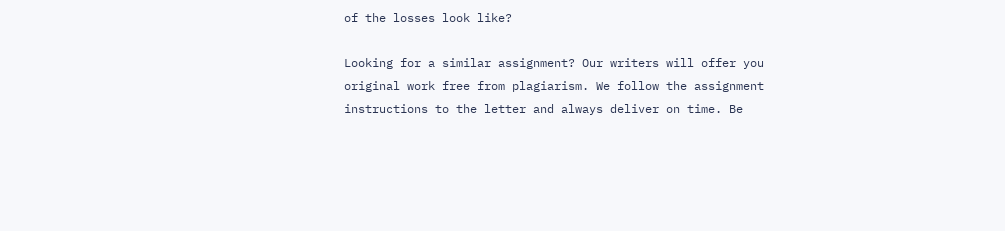of the losses look like?

Looking for a similar assignment? Our writers will offer you original work free from plagiarism. We follow the assignment instructions to the letter and always deliver on time. Be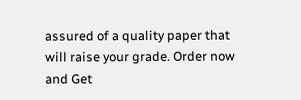assured of a quality paper that will raise your grade. Order now and Get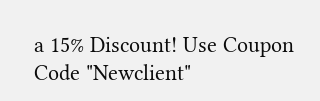a 15% Discount! Use Coupon Code "Newclient"